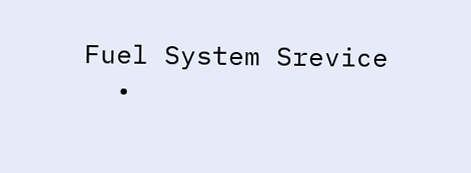Fuel System Srevice
  •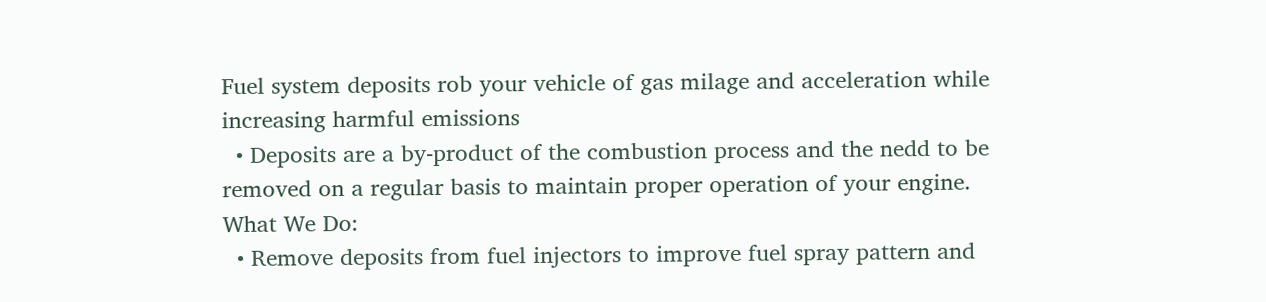Fuel system deposits rob your vehicle of gas milage and acceleration while increasing harmful emissions
  • Deposits are a by-product of the combustion process and the nedd to be removed on a regular basis to maintain proper operation of your engine.
What We Do:
  • Remove deposits from fuel injectors to improve fuel spray pattern and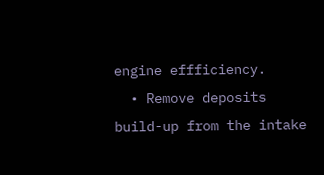engine effficiency.
  • Remove deposits build-up from the intake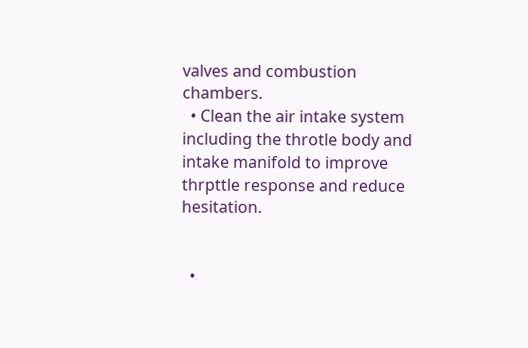valves and combustion chambers.
  • Clean the air intake system including the throtle body and intake manifold to improve thrpttle response and reduce hesitation.


  •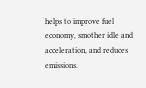helps to improve fuel economy, smother idle and acceleration, and reduces emissions.